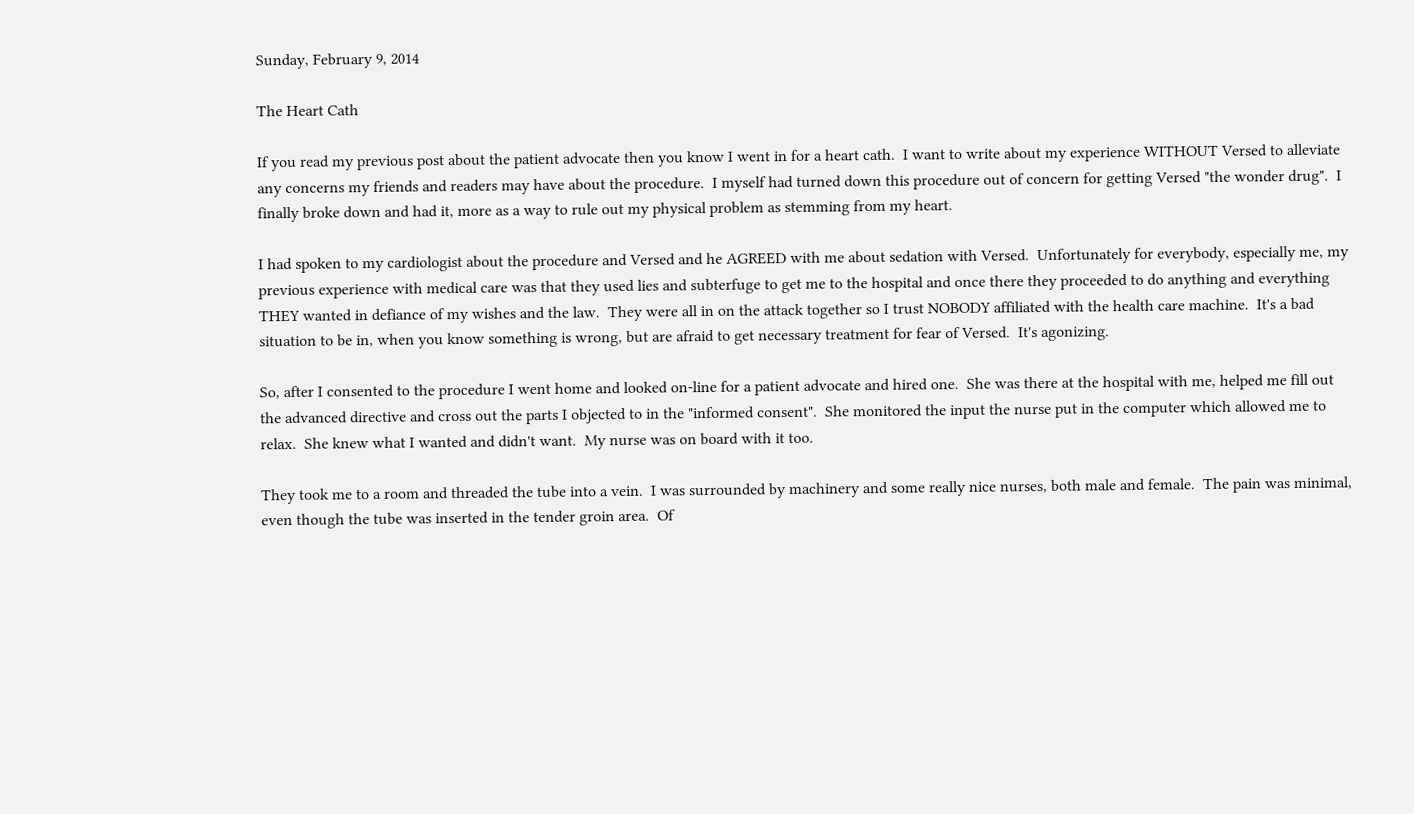Sunday, February 9, 2014

The Heart Cath

If you read my previous post about the patient advocate then you know I went in for a heart cath.  I want to write about my experience WITHOUT Versed to alleviate any concerns my friends and readers may have about the procedure.  I myself had turned down this procedure out of concern for getting Versed "the wonder drug".  I finally broke down and had it, more as a way to rule out my physical problem as stemming from my heart.

I had spoken to my cardiologist about the procedure and Versed and he AGREED with me about sedation with Versed.  Unfortunately for everybody, especially me, my previous experience with medical care was that they used lies and subterfuge to get me to the hospital and once there they proceeded to do anything and everything THEY wanted in defiance of my wishes and the law.  They were all in on the attack together so I trust NOBODY affiliated with the health care machine.  It's a bad situation to be in, when you know something is wrong, but are afraid to get necessary treatment for fear of Versed.  It's agonizing.

So, after I consented to the procedure I went home and looked on-line for a patient advocate and hired one.  She was there at the hospital with me, helped me fill out the advanced directive and cross out the parts I objected to in the "informed consent".  She monitored the input the nurse put in the computer which allowed me to relax.  She knew what I wanted and didn't want.  My nurse was on board with it too.

They took me to a room and threaded the tube into a vein.  I was surrounded by machinery and some really nice nurses, both male and female.  The pain was minimal, even though the tube was inserted in the tender groin area.  Of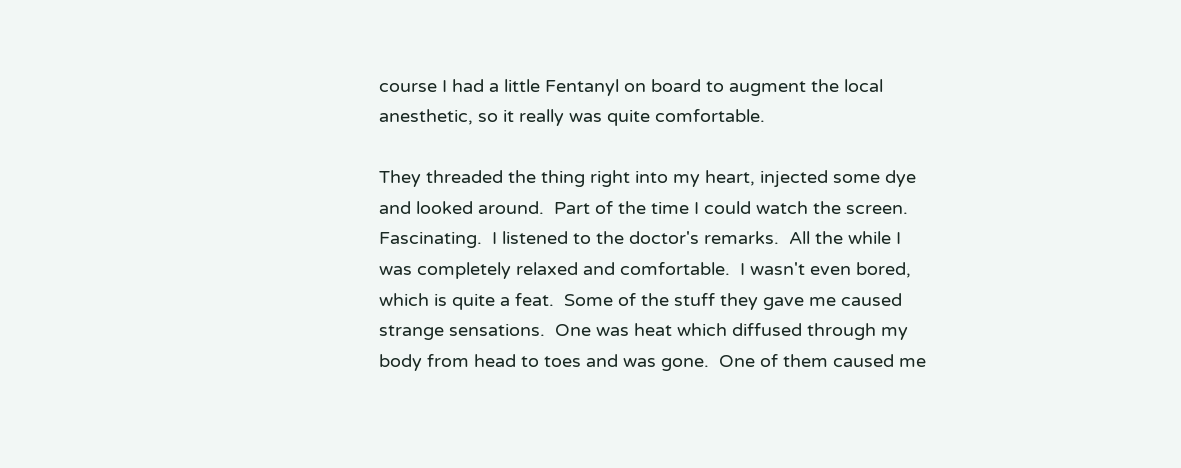course I had a little Fentanyl on board to augment the local anesthetic, so it really was quite comfortable.

They threaded the thing right into my heart, injected some dye and looked around.  Part of the time I could watch the screen.  Fascinating.  I listened to the doctor's remarks.  All the while I was completely relaxed and comfortable.  I wasn't even bored, which is quite a feat.  Some of the stuff they gave me caused strange sensations.  One was heat which diffused through my body from head to toes and was gone.  One of them caused me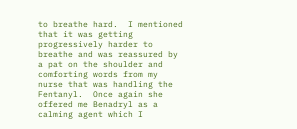to breathe hard.  I mentioned that it was getting progressively harder to breathe and was reassured by a pat on the shoulder and comforting words from my nurse that was handling the Fentanyl.  Once again she offered me Benadryl as a calming agent which I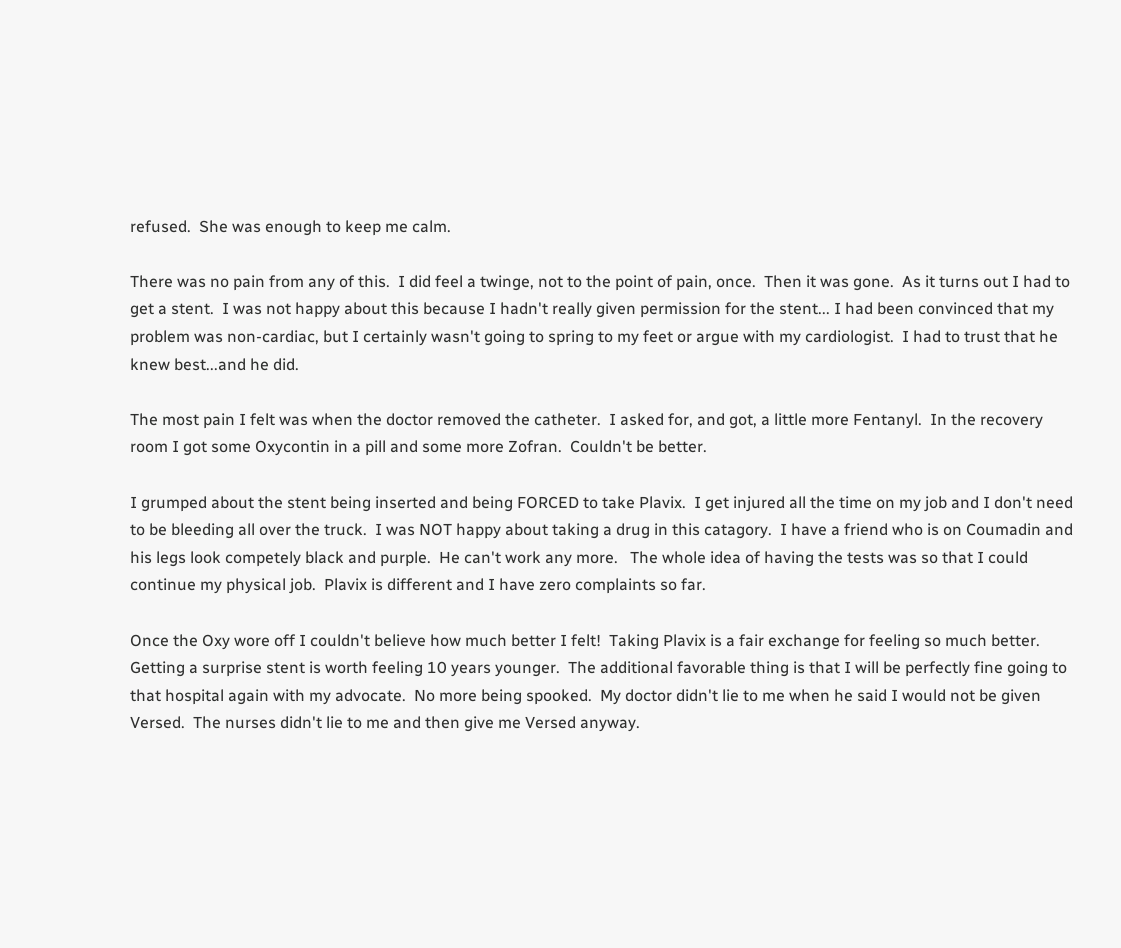refused.  She was enough to keep me calm.

There was no pain from any of this.  I did feel a twinge, not to the point of pain, once.  Then it was gone.  As it turns out I had to get a stent.  I was not happy about this because I hadn't really given permission for the stent... I had been convinced that my problem was non-cardiac, but I certainly wasn't going to spring to my feet or argue with my cardiologist.  I had to trust that he knew best...and he did.

The most pain I felt was when the doctor removed the catheter.  I asked for, and got, a little more Fentanyl.  In the recovery room I got some Oxycontin in a pill and some more Zofran.  Couldn't be better.

I grumped about the stent being inserted and being FORCED to take Plavix.  I get injured all the time on my job and I don't need to be bleeding all over the truck.  I was NOT happy about taking a drug in this catagory.  I have a friend who is on Coumadin and his legs look competely black and purple.  He can't work any more.   The whole idea of having the tests was so that I could continue my physical job.  Plavix is different and I have zero complaints so far.

Once the Oxy wore off I couldn't believe how much better I felt!  Taking Plavix is a fair exchange for feeling so much better.  Getting a surprise stent is worth feeling 10 years younger.  The additional favorable thing is that I will be perfectly fine going to that hospital again with my advocate.  No more being spooked.  My doctor didn't lie to me when he said I would not be given Versed.  The nurses didn't lie to me and then give me Versed anyway.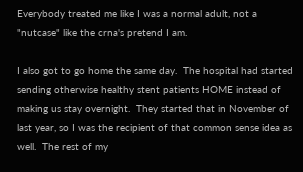Everybody treated me like I was a normal adult, not a "nutcase" like the crna's pretend I am.

I also got to go home the same day.  The hospital had started sending otherwise healthy stent patients HOME instead of making us stay overnight.  They started that in November of last year, so I was the recipient of that common sense idea as well.  The rest of my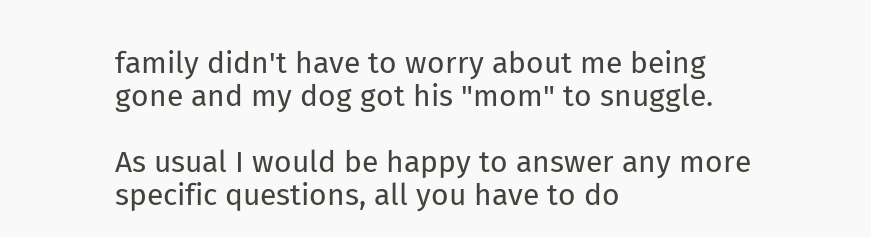family didn't have to worry about me being gone and my dog got his "mom" to snuggle.

As usual I would be happy to answer any more specific questions, all you have to do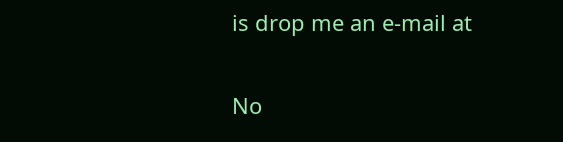is drop me an e-mail at

No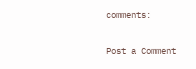comments:

Post a Comment